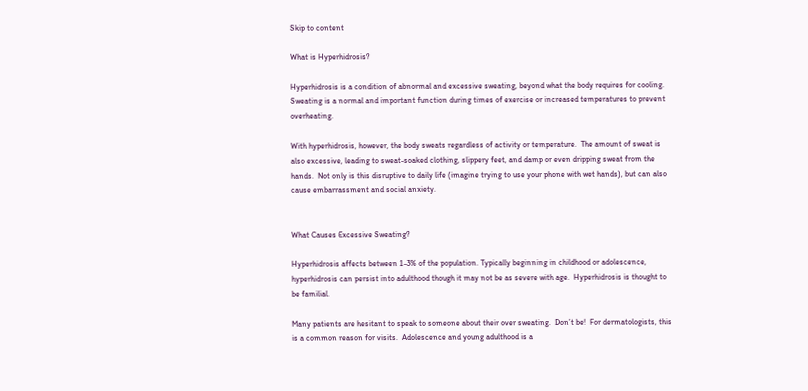Skip to content

What is Hyperhidrosis?

Hyperhidrosis is a condition of abnormal and excessive sweating, beyond what the body requires for cooling.  Sweating is a normal and important function during times of exercise or increased temperatures to prevent overheating.

With hyperhidrosis, however, the body sweats regardless of activity or temperature.  The amount of sweat is also excessive, leading to sweat-soaked clothing, slippery feet, and damp or even dripping sweat from the hands.  Not only is this disruptive to daily life (imagine trying to use your phone with wet hands), but can also cause embarrassment and social anxiety.


What Causes Excessive Sweating?

Hyperhidrosis affects between 1-3% of the population. Typically beginning in childhood or adolescence, hyperhidrosis can persist into adulthood though it may not be as severe with age.  Hyperhidrosis is thought to be familial.

Many patients are hesitant to speak to someone about their over sweating.  Don’t be!  For dermatologists, this is a common reason for visits.  Adolescence and young adulthood is a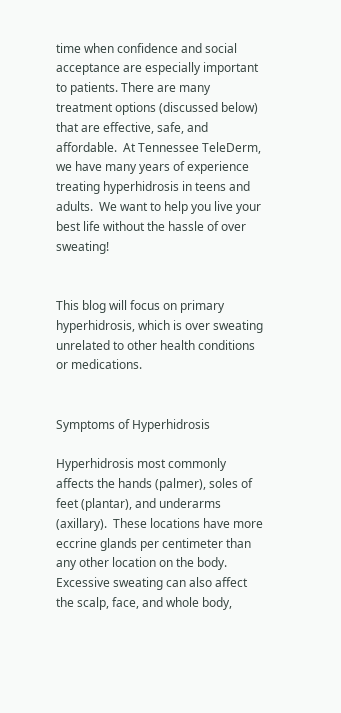time when confidence and social acceptance are especially important to patients. There are many treatment options (discussed below) that are effective, safe, and affordable.  At Tennessee TeleDerm, we have many years of experience treating hyperhidrosis in teens and adults.  We want to help you live your best life without the hassle of over sweating!


This blog will focus on primary hyperhidrosis, which is over sweating unrelated to other health conditions or medications.


Symptoms of Hyperhidrosis

Hyperhidrosis most commonly affects the hands (palmer), soles of feet (plantar), and underarms (axillary).  These locations have more eccrine glands per centimeter than any other location on the body. Excessive sweating can also affect the scalp, face, and whole body,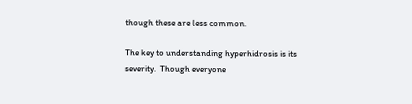though these are less common.

The key to understanding hyperhidrosis is its severity.  Though everyone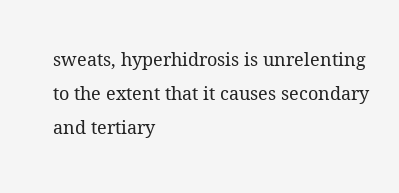sweats, hyperhidrosis is unrelenting to the extent that it causes secondary and tertiary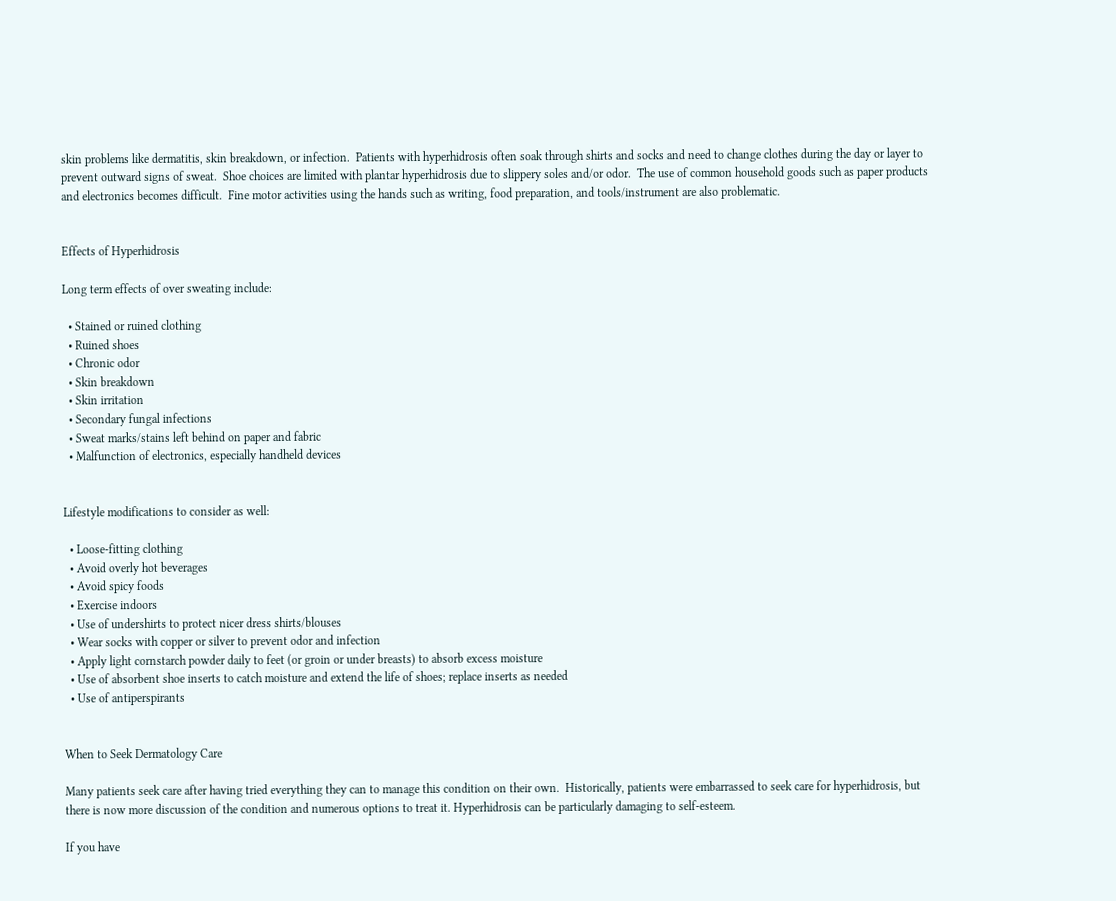skin problems like dermatitis, skin breakdown, or infection.  Patients with hyperhidrosis often soak through shirts and socks and need to change clothes during the day or layer to prevent outward signs of sweat.  Shoe choices are limited with plantar hyperhidrosis due to slippery soles and/or odor.  The use of common household goods such as paper products and electronics becomes difficult.  Fine motor activities using the hands such as writing, food preparation, and tools/instrument are also problematic.


Effects of Hyperhidrosis

Long term effects of over sweating include:

  • Stained or ruined clothing
  • Ruined shoes
  • Chronic odor
  • Skin breakdown
  • Skin irritation
  • Secondary fungal infections
  • Sweat marks/stains left behind on paper and fabric
  • Malfunction of electronics, especially handheld devices


Lifestyle modifications to consider as well:

  • Loose-fitting clothing
  • Avoid overly hot beverages
  • Avoid spicy foods
  • Exercise indoors
  • Use of undershirts to protect nicer dress shirts/blouses
  • Wear socks with copper or silver to prevent odor and infection
  • Apply light cornstarch powder daily to feet (or groin or under breasts) to absorb excess moisture
  • Use of absorbent shoe inserts to catch moisture and extend the life of shoes; replace inserts as needed
  • Use of antiperspirants


When to Seek Dermatology Care

Many patients seek care after having tried everything they can to manage this condition on their own.  Historically, patients were embarrassed to seek care for hyperhidrosis, but there is now more discussion of the condition and numerous options to treat it. Hyperhidrosis can be particularly damaging to self-esteem.

If you have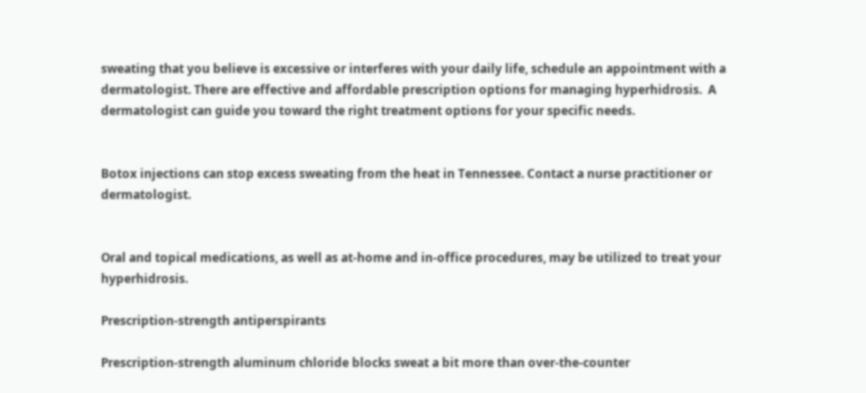sweating that you believe is excessive or interferes with your daily life, schedule an appointment with a dermatologist. There are effective and affordable prescription options for managing hyperhidrosis.  A dermatologist can guide you toward the right treatment options for your specific needs.


Botox injections can stop excess sweating from the heat in Tennessee. Contact a nurse practitioner or dermatologist.


Oral and topical medications, as well as at-home and in-office procedures, may be utilized to treat your hyperhidrosis.

Prescription-strength antiperspirants

Prescription-strength aluminum chloride blocks sweat a bit more than over-the-counter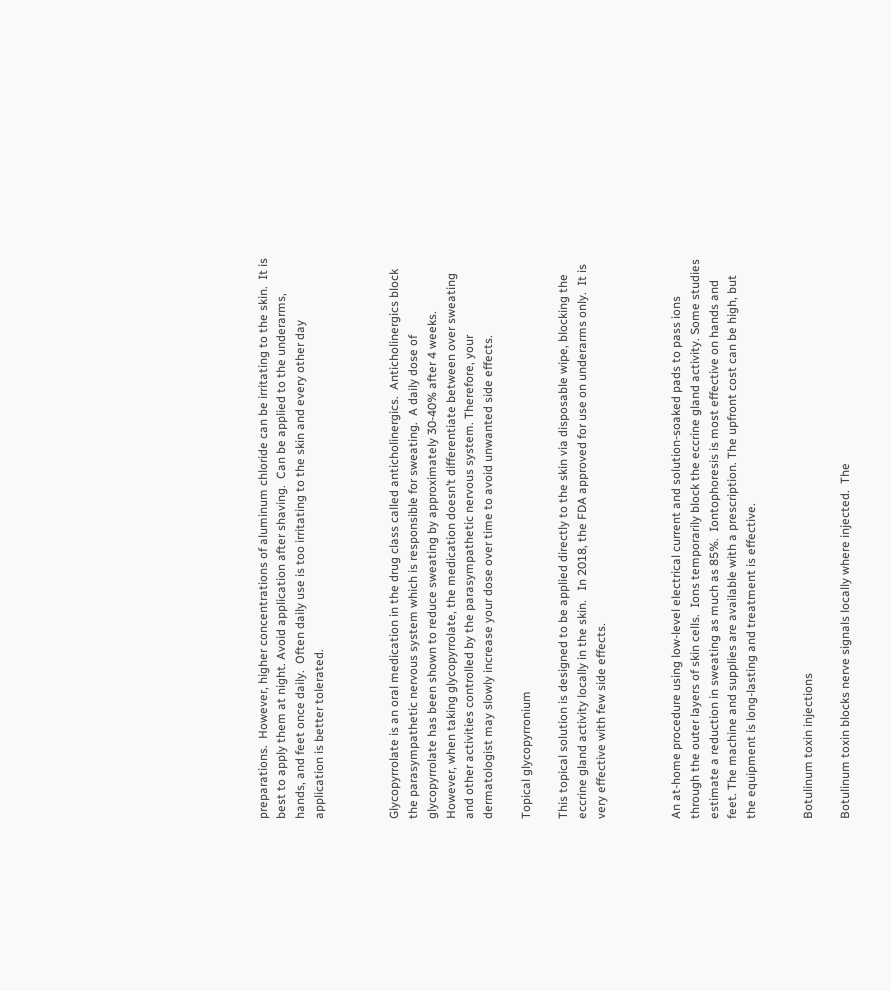preparations.  However, higher concentrations of aluminum chloride can be irritating to the skin.  It is best to apply them at night. Avoid application after shaving.  Can be applied to the underarms, hands, and feet once daily.  Often daily use is too irritating to the skin and every other day application is better tolerated.



Glycopyrrolate is an oral medication in the drug class called anticholinergics.  Anticholinergics block the parasympathetic nervous system which is responsible for sweating.  A daily dose of glycopyrrolate has been shown to reduce sweating by approximately 30-40% after 4 weeks.  However, when taking glycopyrrolate, the medication doesn’t differentiate between over sweating and other activities controlled by the parasympathetic nervous system. Therefore, your dermatologist may slowly increase your dose over time to avoid unwanted side effects.

Topical glycopyrronium

This topical solution is designed to be applied directly to the skin via disposable wipe, blocking the eccrine gland activity locally in the skin.   In 2018, the FDA approved for use on underarms only.  It is very effective with few side effects.



An at-home procedure using low-level electrical current and solution-soaked pads to pass ions through the outer layers of skin cells.  Ions temporarily block the eccrine gland activity. Some studies estimate a reduction in sweating as much as 85%.  Iontophoresis is most effective on hands and feet. The machine and supplies are available with a prescription. The upfront cost can be high, but the equipment is long-lasting and treatment is effective.


Botulinum toxin injections

Botulinum toxin blocks nerve signals locally where injected.  The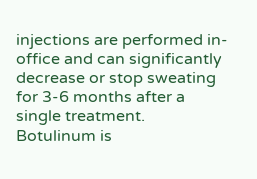injections are performed in-office and can significantly decrease or stop sweating for 3-6 months after a single treatment.  Botulinum is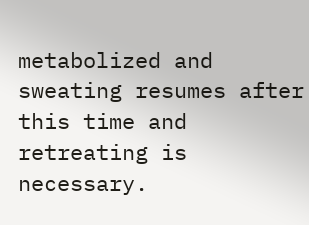metabolized and sweating resumes after this time and retreating is necessary.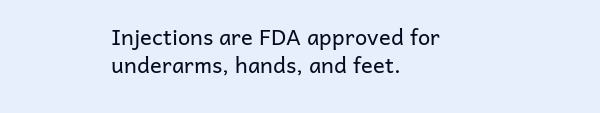Injections are FDA approved for underarms, hands, and feet.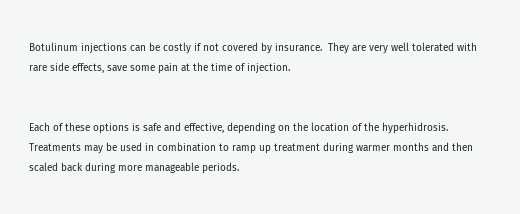Botulinum injections can be costly if not covered by insurance.  They are very well tolerated with rare side effects, save some pain at the time of injection.


Each of these options is safe and effective, depending on the location of the hyperhidrosis. Treatments may be used in combination to ramp up treatment during warmer months and then scaled back during more manageable periods.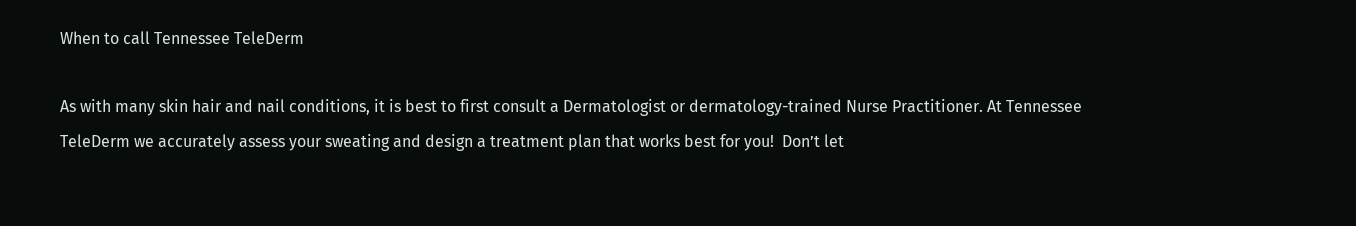When to call Tennessee TeleDerm

As with many skin hair and nail conditions, it is best to first consult a Dermatologist or dermatology-trained Nurse Practitioner. At Tennessee TeleDerm we accurately assess your sweating and design a treatment plan that works best for you!  Don’t let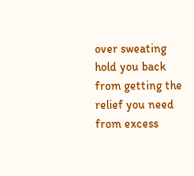over sweating hold you back from getting the relief you need from excess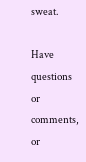sweat.

Have questions or comments, or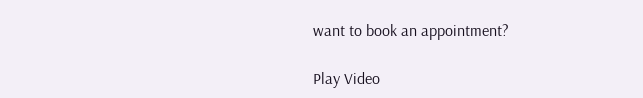want to book an appointment?

Play Video